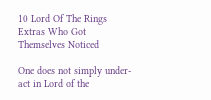10 Lord Of The Rings Extras Who Got Themselves Noticed

One does not simply under-act in Lord of the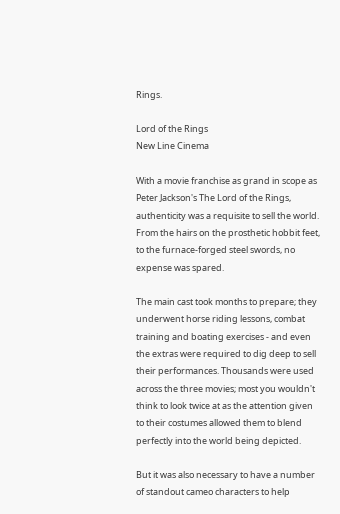Rings.

Lord of the Rings
New Line Cinema

With a movie franchise as grand in scope as Peter Jackson's The Lord of the Rings, authenticity was a requisite to sell the world. From the hairs on the prosthetic hobbit feet, to the furnace-forged steel swords, no expense was spared.

The main cast took months to prepare; they underwent horse riding lessons, combat training and boating exercises - and even the extras were required to dig deep to sell their performances. Thousands were used across the three movies; most you wouldn't think to look twice at as the attention given to their costumes allowed them to blend perfectly into the world being depicted.

But it was also necessary to have a number of standout cameo characters to help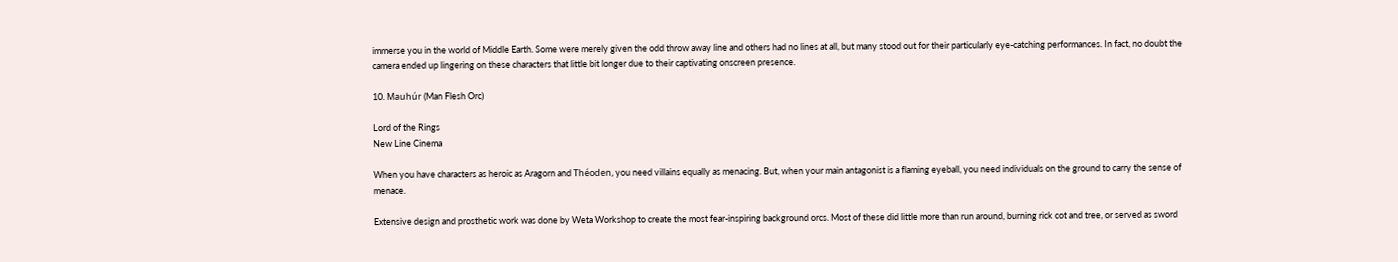immerse you in the world of Middle Earth. Some were merely given the odd throw away line and others had no lines at all, but many stood out for their particularly eye-catching performances. In fact, no doubt the camera ended up lingering on these characters that little bit longer due to their captivating onscreen presence.

10. Mauhúr (Man Flesh Orc)

Lord of the Rings
New Line Cinema

When you have characters as heroic as Aragorn and Théoden, you need villains equally as menacing. But, when your main antagonist is a flaming eyeball, you need individuals on the ground to carry the sense of menace.

Extensive design and prosthetic work was done by Weta Workshop to create the most fear-inspiring background orcs. Most of these did little more than run around, burning rick cot and tree, or served as sword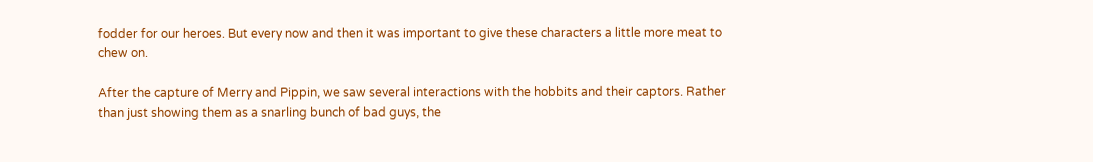fodder for our heroes. But every now and then it was important to give these characters a little more meat to chew on.

After the capture of Merry and Pippin, we saw several interactions with the hobbits and their captors. Rather than just showing them as a snarling bunch of bad guys, the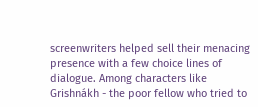screenwriters helped sell their menacing presence with a few choice lines of dialogue. Among characters like Grishnákh - the poor fellow who tried to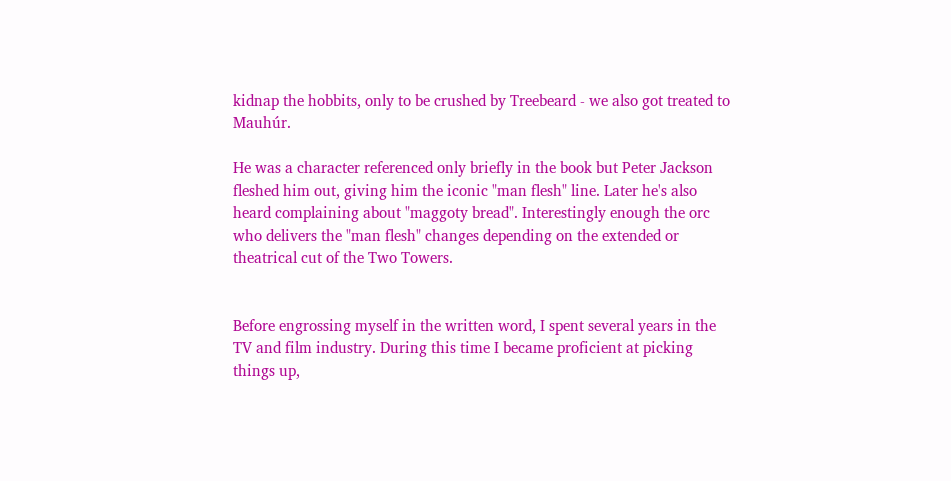kidnap the hobbits, only to be crushed by Treebeard - we also got treated to Mauhúr.

He was a character referenced only briefly in the book but Peter Jackson fleshed him out, giving him the iconic "man flesh" line. Later he's also heard complaining about "maggoty bread". Interestingly enough the orc who delivers the "man flesh" changes depending on the extended or theatrical cut of the Two Towers.


Before engrossing myself in the written word, I spent several years in the TV and film industry. During this time I became proficient at picking things up,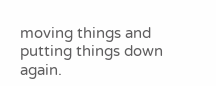moving things and putting things down again.